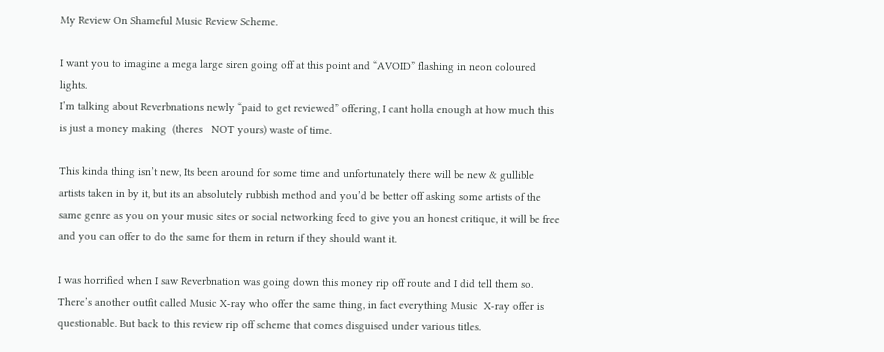My Review On Shameful Music Review Scheme.

I want you to imagine a mega large siren going off at this point and “AVOID” flashing in neon coloured lights.
I’m talking about Reverbnations newly “paid to get reviewed” offering, I cant holla enough at how much this is just a money making  (theres   NOT yours) waste of time.

This kinda thing isn’t new, Its been around for some time and unfortunately there will be new & gullible artists taken in by it, but its an absolutely rubbish method and you’d be better off asking some artists of the same genre as you on your music sites or social networking feed to give you an honest critique, it will be free and you can offer to do the same for them in return if they should want it.

I was horrified when I saw Reverbnation was going down this money rip off route and I did tell them so. There’s another outfit called Music X-ray who offer the same thing, in fact everything Music  X-ray offer is questionable. But back to this review rip off scheme that comes disguised under various titles.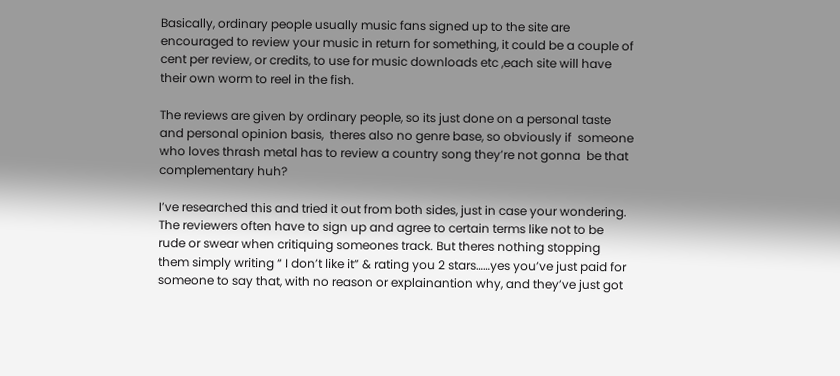Basically, ordinary people usually music fans signed up to the site are encouraged to review your music in return for something, it could be a couple of cent per review, or credits, to use for music downloads etc ,each site will have their own worm to reel in the fish.

The reviews are given by ordinary people, so its just done on a personal taste and personal opinion basis,  theres also no genre base, so obviously if  someone who loves thrash metal has to review a country song they’re not gonna  be that complementary huh?

I’ve researched this and tried it out from both sides, just in case your wondering. The reviewers often have to sign up and agree to certain terms like not to be rude or swear when critiquing someones track. But theres nothing stopping them simply writing “ I don’t like it” & rating you 2 stars……yes you’ve just paid for someone to say that, with no reason or explainantion why, and they’ve just got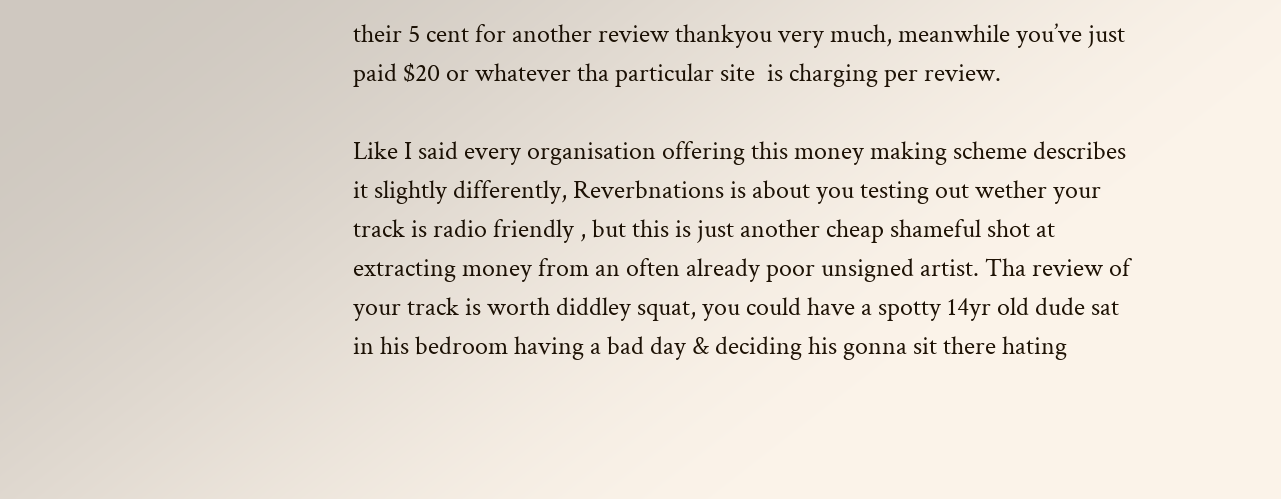their 5 cent for another review thankyou very much, meanwhile you’ve just paid $20 or whatever tha particular site  is charging per review.

Like I said every organisation offering this money making scheme describes it slightly differently, Reverbnations is about you testing out wether your track is radio friendly , but this is just another cheap shameful shot at extracting money from an often already poor unsigned artist. Tha review of your track is worth diddley squat, you could have a spotty 14yr old dude sat in his bedroom having a bad day & deciding his gonna sit there hating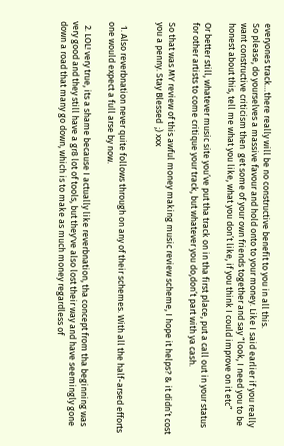everyones track…there really will be no constructive benefit to you in all this.
So please, do yourselves a massive favour and hold onto to your money. Like I said earlier if you really want constructive criticism then  get some of your own friends together and say “look, I need you to be honest about this, tell me what you like, what you don’t like, if you think I could improve on it etc”

Or better still, whatever music site you’ve put tha track on in tha first place, put a call out in your status for other artists to come critique your track, but whatever you do,don’t part with ya cash.

So that was MY review of this awful money making music review scheme, I hope it helps? & it didn’t cost you a penny. Stay Blessed  ;) xxx


  1. Also reverbnation never quite follows through on any of their schemes. With all the half-arsed efforts one would expect a full arse by now.

  2. LOL! very true, its a shame because I actually like reverbnation, tha concept from tha beginning was very good and they still have a gr8 lot of tools, but they've also lost their way and have seemingly gone down a road that many go down, which is to make as much money regardless of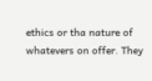ethics or tha nature of whatevers on offer. They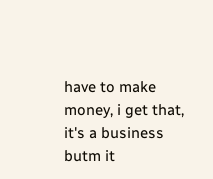have to make money, i get that, it's a business butm it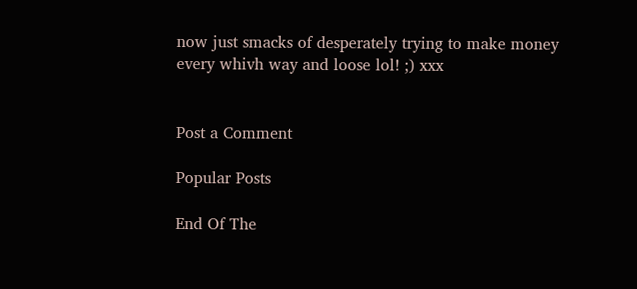now just smacks of desperately trying to make money every whivh way and loose lol! ;) xxx


Post a Comment

Popular Posts

End Of The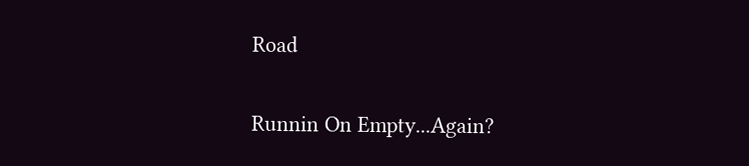Road

Runnin On Empty...Again?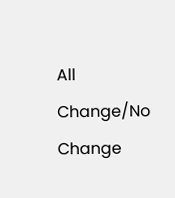All Change/No Change